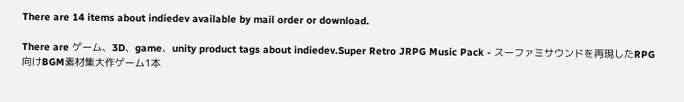There are 14 items about indiedev available by mail order or download.

There are ゲーム、3D、game、unity product tags about indiedev.Super Retro JRPG Music Pack - スーファミサウンドを再現したRPG向けBGM素材集大作ゲーム1本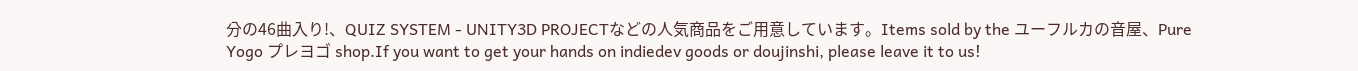分の46曲入り!、QUIZ SYSTEM - UNITY3D PROJECTなどの人気商品をご用意しています。Items sold by the ユーフルカの音屋、Pure Yogo プレヨゴ shop.If you want to get your hands on indiedev goods or doujinshi, please leave it to us!